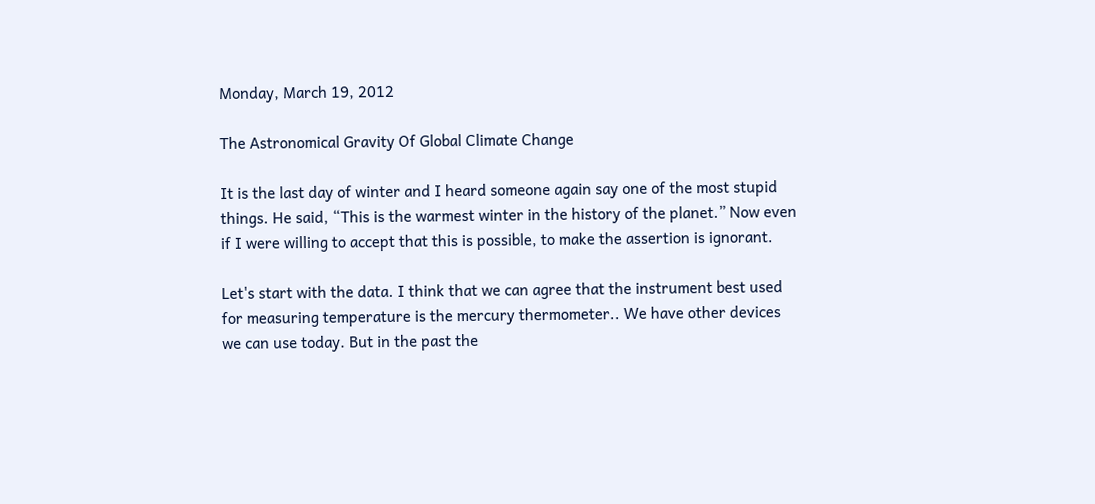Monday, March 19, 2012

The Astronomical Gravity Of Global Climate Change

It is the last day of winter and I heard someone again say one of the most stupid things. He said, “This is the warmest winter in the history of the planet.” Now even if I were willing to accept that this is possible, to make the assertion is ignorant.

Let's start with the data. I think that we can agree that the instrument best used for measuring temperature is the mercury thermometer.. We have other devices we can use today. But in the past the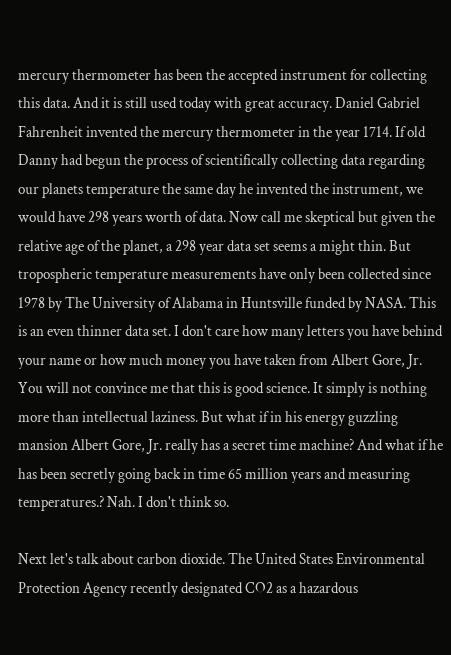mercury thermometer has been the accepted instrument for collecting this data. And it is still used today with great accuracy. Daniel Gabriel Fahrenheit invented the mercury thermometer in the year 1714. If old Danny had begun the process of scientifically collecting data regarding our planets temperature the same day he invented the instrument, we would have 298 years worth of data. Now call me skeptical but given the relative age of the planet, a 298 year data set seems a might thin. But tropospheric temperature measurements have only been collected since 1978 by The University of Alabama in Huntsville funded by NASA. This is an even thinner data set. I don't care how many letters you have behind your name or how much money you have taken from Albert Gore, Jr. You will not convince me that this is good science. It simply is nothing more than intellectual laziness. But what if in his energy guzzling mansion Albert Gore, Jr. really has a secret time machine? And what if he has been secretly going back in time 65 million years and measuring temperatures.? Nah. I don't think so.

Next let's talk about carbon dioxide. The United States Environmental Protection Agency recently designated CO2 as a hazardous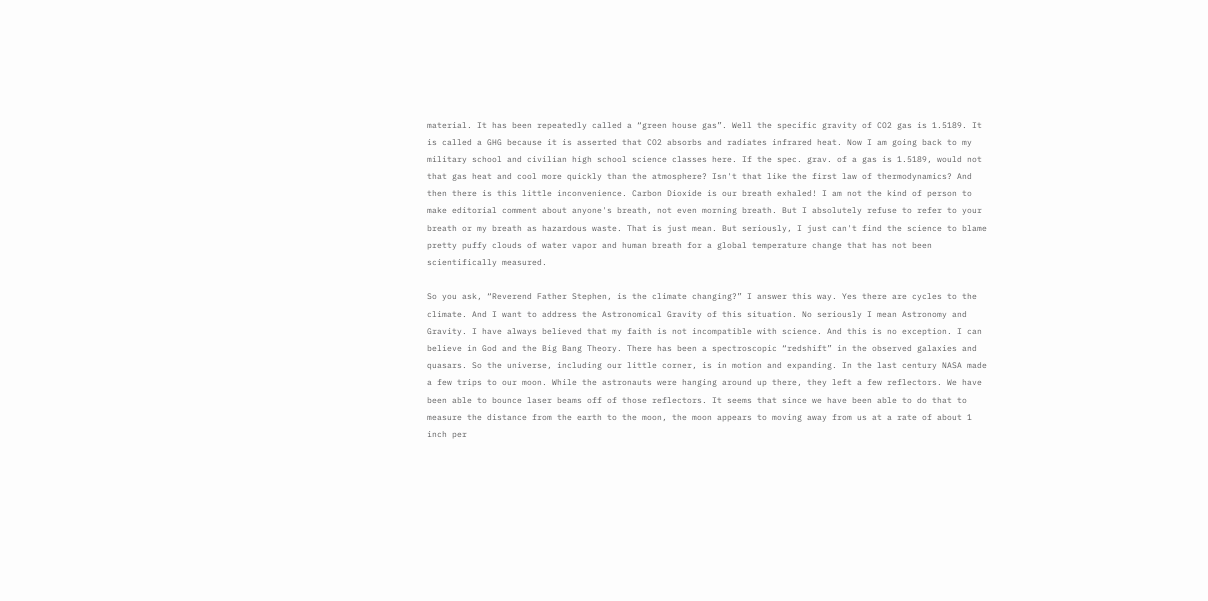material. It has been repeatedly called a “green house gas”. Well the specific gravity of CO2 gas is 1.5189. It is called a GHG because it is asserted that CO2 absorbs and radiates infrared heat. Now I am going back to my military school and civilian high school science classes here. If the spec. grav. of a gas is 1.5189, would not that gas heat and cool more quickly than the atmosphere? Isn't that like the first law of thermodynamics? And then there is this little inconvenience. Carbon Dioxide is our breath exhaled! I am not the kind of person to make editorial comment about anyone's breath, not even morning breath. But I absolutely refuse to refer to your breath or my breath as hazardous waste. That is just mean. But seriously, I just can't find the science to blame pretty puffy clouds of water vapor and human breath for a global temperature change that has not been scientifically measured.

So you ask, “Reverend Father Stephen, is the climate changing?” I answer this way. Yes there are cycles to the climate. And I want to address the Astronomical Gravity of this situation. No seriously I mean Astronomy and Gravity. I have always believed that my faith is not incompatible with science. And this is no exception. I can believe in God and the Big Bang Theory. There has been a spectroscopic “redshift” in the observed galaxies and quasars. So the universe, including our little corner, is in motion and expanding. In the last century NASA made a few trips to our moon. While the astronauts were hanging around up there, they left a few reflectors. We have been able to bounce laser beams off of those reflectors. It seems that since we have been able to do that to measure the distance from the earth to the moon, the moon appears to moving away from us at a rate of about 1 inch per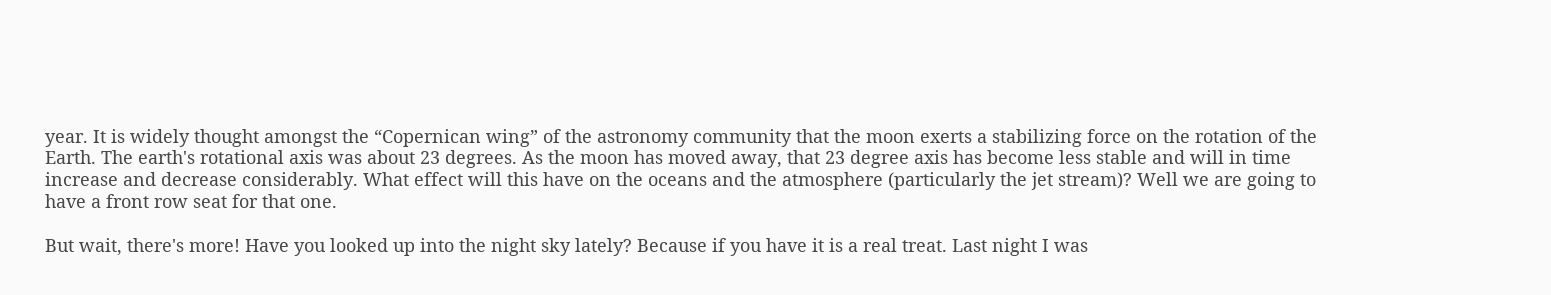year. It is widely thought amongst the “Copernican wing” of the astronomy community that the moon exerts a stabilizing force on the rotation of the Earth. The earth's rotational axis was about 23 degrees. As the moon has moved away, that 23 degree axis has become less stable and will in time increase and decrease considerably. What effect will this have on the oceans and the atmosphere (particularly the jet stream)? Well we are going to have a front row seat for that one.

But wait, there's more! Have you looked up into the night sky lately? Because if you have it is a real treat. Last night I was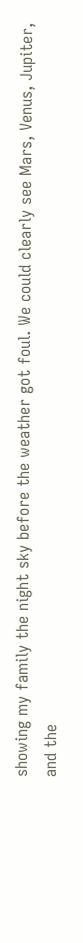showing my family the night sky before the weather got foul. We could clearly see Mars, Venus, Jupiter, and the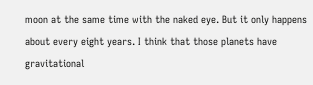moon at the same time with the naked eye. But it only happens about every eight years. I think that those planets have gravitational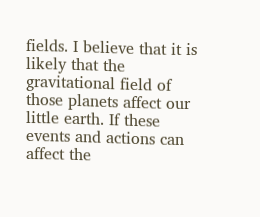fields. I believe that it is likely that the gravitational field of those planets affect our little earth. If these events and actions can affect the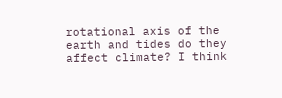rotational axis of the earth and tides do they affect climate? I think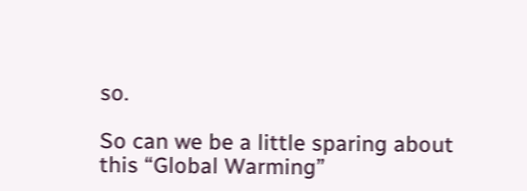so.

So can we be a little sparing about this “Global Warming”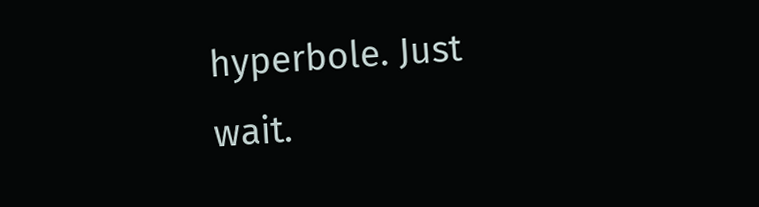hyperbole. Just wait.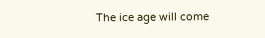The ice age will come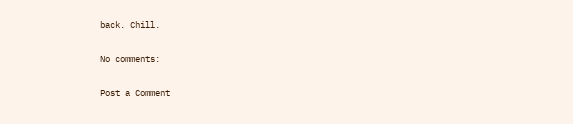back. Chill.

No comments:

Post a Comment